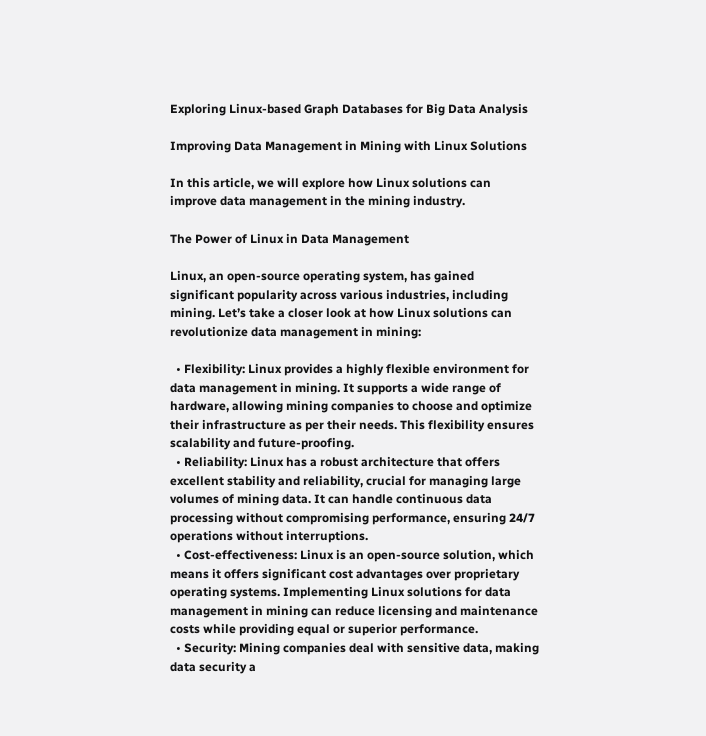Exploring Linux-based Graph Databases for Big Data Analysis

Improving Data Management in Mining with Linux Solutions

In this article, we will explore how Linux solutions can improve data management in the mining industry.

The Power of Linux in Data Management

Linux, an open-source operating system, has gained significant popularity across various industries, including mining. Let’s take a closer look at how Linux solutions can revolutionize data management in mining:

  • Flexibility: Linux provides a highly flexible environment for data management in mining. It supports a wide range of hardware, allowing mining companies to choose and optimize their infrastructure as per their needs. This flexibility ensures scalability and future-proofing.
  • Reliability: Linux has a robust architecture that offers excellent stability and reliability, crucial for managing large volumes of mining data. It can handle continuous data processing without compromising performance, ensuring 24/7 operations without interruptions.
  • Cost-effectiveness: Linux is an open-source solution, which means it offers significant cost advantages over proprietary operating systems. Implementing Linux solutions for data management in mining can reduce licensing and maintenance costs while providing equal or superior performance.
  • Security: Mining companies deal with sensitive data, making data security a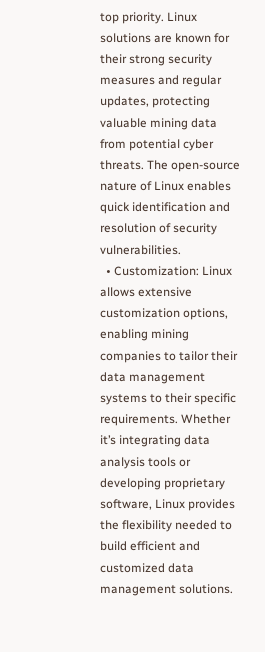top priority. Linux solutions are known for their strong security measures and regular updates, protecting valuable mining data from potential cyber threats. The open-source nature of Linux enables quick identification and resolution of security vulnerabilities.
  • Customization: Linux allows extensive customization options, enabling mining companies to tailor their data management systems to their specific requirements. Whether it’s integrating data analysis tools or developing proprietary software, Linux provides the flexibility needed to build efficient and customized data management solutions.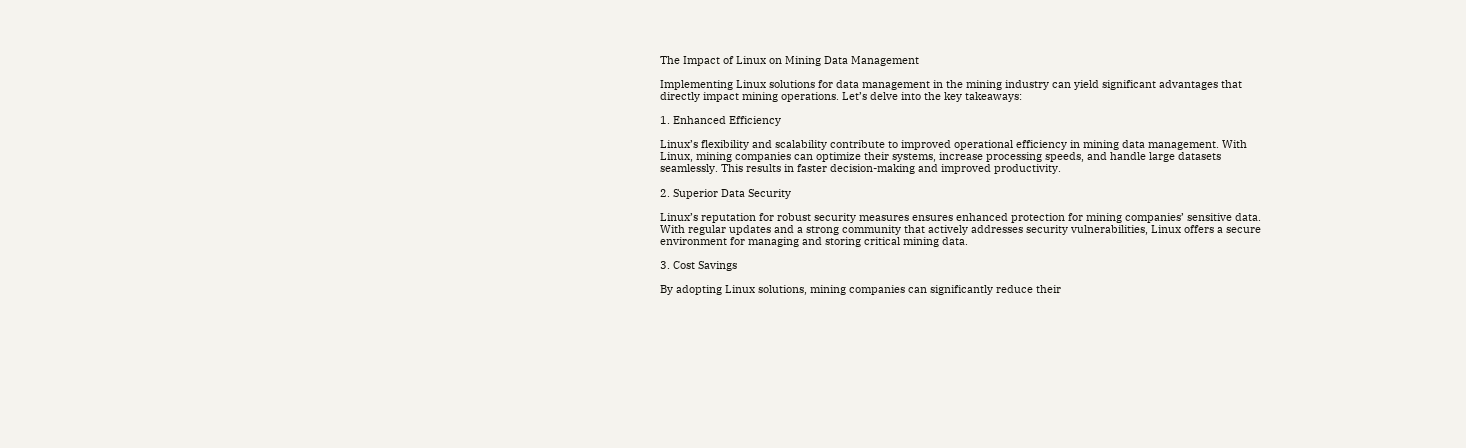The Impact of Linux on Mining Data Management

Implementing Linux solutions for data management in the mining industry can yield significant advantages that directly impact mining operations. Let’s delve into the key takeaways:

1. Enhanced Efficiency

Linux’s flexibility and scalability contribute to improved operational efficiency in mining data management. With Linux, mining companies can optimize their systems, increase processing speeds, and handle large datasets seamlessly. This results in faster decision-making and improved productivity.

2. Superior Data Security

Linux’s reputation for robust security measures ensures enhanced protection for mining companies’ sensitive data. With regular updates and a strong community that actively addresses security vulnerabilities, Linux offers a secure environment for managing and storing critical mining data.

3. Cost Savings

By adopting Linux solutions, mining companies can significantly reduce their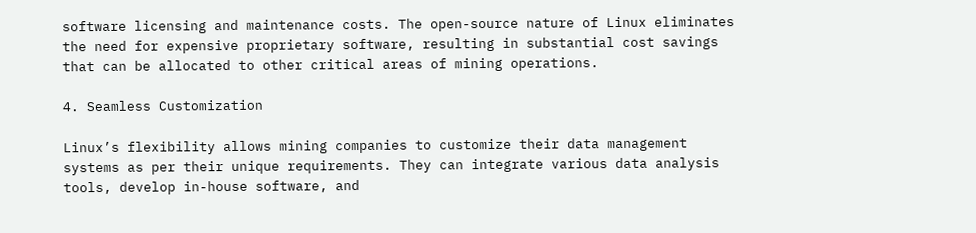software licensing and maintenance costs. The open-source nature of Linux eliminates the need for expensive proprietary software, resulting in substantial cost savings that can be allocated to other critical areas of mining operations.

4. Seamless Customization

Linux’s flexibility allows mining companies to customize their data management systems as per their unique requirements. They can integrate various data analysis tools, develop in-house software, and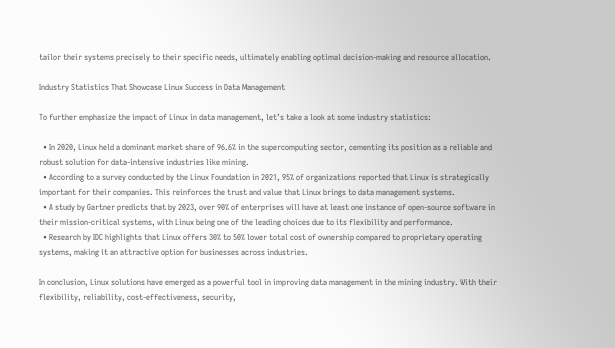tailor their systems precisely to their specific needs, ultimately enabling optimal decision-making and resource allocation.

Industry Statistics That Showcase Linux Success in Data Management

To further emphasize the impact of Linux in data management, let’s take a look at some industry statistics:

  • In 2020, Linux held a dominant market share of 96.6% in the supercomputing sector, cementing its position as a reliable and robust solution for data-intensive industries like mining.
  • According to a survey conducted by the Linux Foundation in 2021, 95% of organizations reported that Linux is strategically important for their companies. This reinforces the trust and value that Linux brings to data management systems.
  • A study by Gartner predicts that by 2023, over 90% of enterprises will have at least one instance of open-source software in their mission-critical systems, with Linux being one of the leading choices due to its flexibility and performance.
  • Research by IDC highlights that Linux offers 30% to 50% lower total cost of ownership compared to proprietary operating systems, making it an attractive option for businesses across industries.

In conclusion, Linux solutions have emerged as a powerful tool in improving data management in the mining industry. With their flexibility, reliability, cost-effectiveness, security,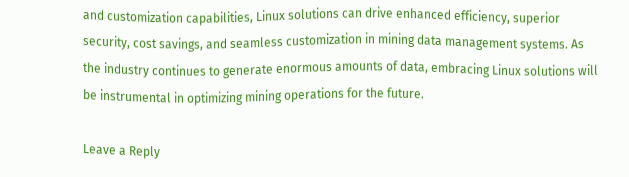and customization capabilities, Linux solutions can drive enhanced efficiency, superior security, cost savings, and seamless customization in mining data management systems. As the industry continues to generate enormous amounts of data, embracing Linux solutions will be instrumental in optimizing mining operations for the future.

Leave a Reply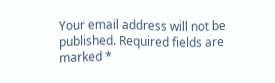Your email address will not be published. Required fields are marked *